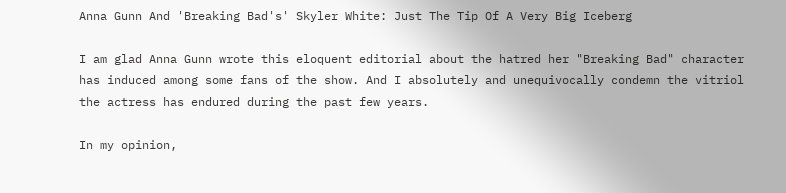Anna Gunn And 'Breaking Bad's' Skyler White: Just The Tip Of A Very Big Iceberg

I am glad Anna Gunn wrote this eloquent editorial about the hatred her "Breaking Bad" character has induced among some fans of the show. And I absolutely and unequivocally condemn the vitriol the actress has endured during the past few years.

In my opinion,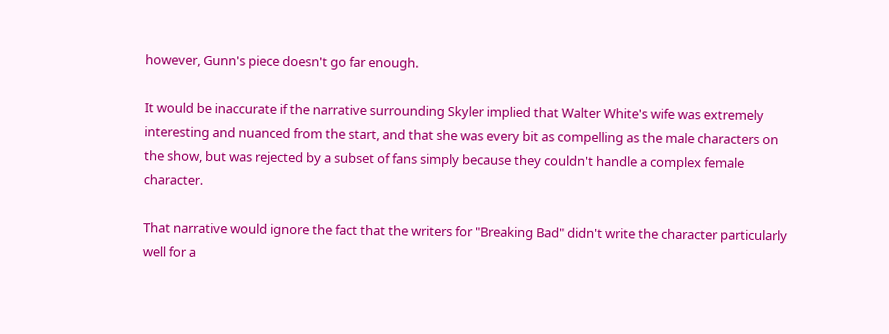however, Gunn's piece doesn't go far enough.

It would be inaccurate if the narrative surrounding Skyler implied that Walter White's wife was extremely interesting and nuanced from the start, and that she was every bit as compelling as the male characters on the show, but was rejected by a subset of fans simply because they couldn't handle a complex female character.

That narrative would ignore the fact that the writers for "Breaking Bad" didn't write the character particularly well for a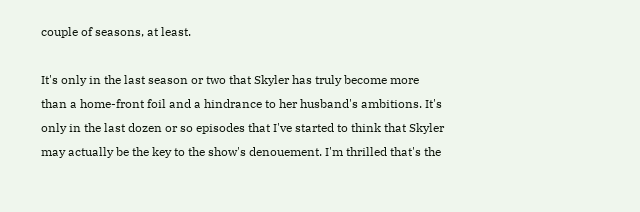couple of seasons, at least.

It's only in the last season or two that Skyler has truly become more than a home-front foil and a hindrance to her husband's ambitions. It's only in the last dozen or so episodes that I've started to think that Skyler may actually be the key to the show's denouement. I'm thrilled that's the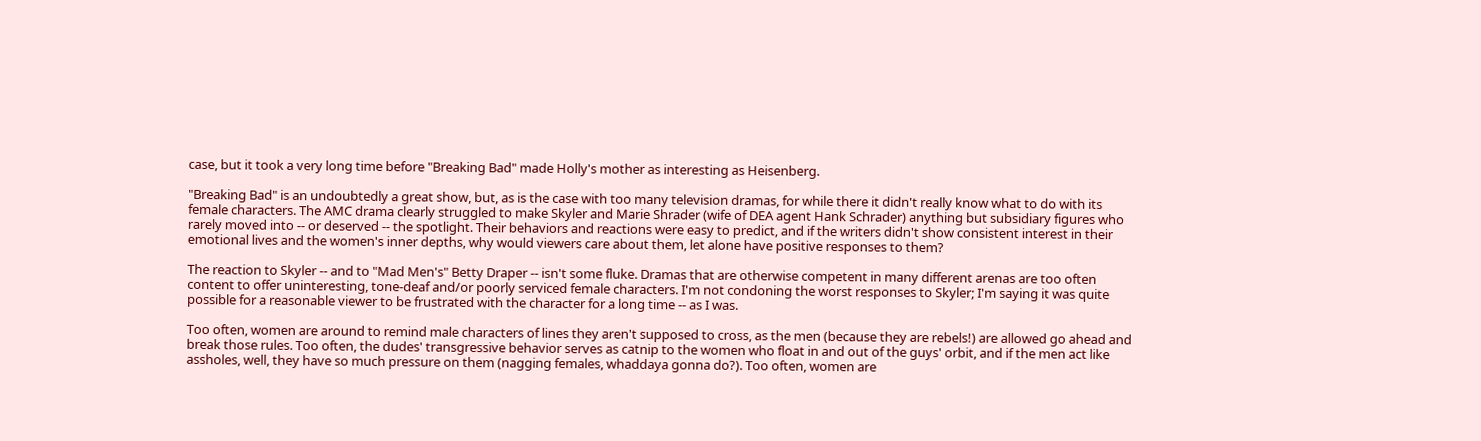case, but it took a very long time before "Breaking Bad" made Holly's mother as interesting as Heisenberg.

"Breaking Bad" is an undoubtedly a great show, but, as is the case with too many television dramas, for while there it didn't really know what to do with its female characters. The AMC drama clearly struggled to make Skyler and Marie Shrader (wife of DEA agent Hank Schrader) anything but subsidiary figures who rarely moved into -- or deserved -- the spotlight. Their behaviors and reactions were easy to predict, and if the writers didn't show consistent interest in their emotional lives and the women's inner depths, why would viewers care about them, let alone have positive responses to them?

The reaction to Skyler -- and to "Mad Men's" Betty Draper -- isn't some fluke. Dramas that are otherwise competent in many different arenas are too often content to offer uninteresting, tone-deaf and/or poorly serviced female characters. I'm not condoning the worst responses to Skyler; I'm saying it was quite possible for a reasonable viewer to be frustrated with the character for a long time -- as I was.

Too often, women are around to remind male characters of lines they aren't supposed to cross, as the men (because they are rebels!) are allowed go ahead and break those rules. Too often, the dudes' transgressive behavior serves as catnip to the women who float in and out of the guys' orbit, and if the men act like assholes, well, they have so much pressure on them (nagging females, whaddaya gonna do?). Too often, women are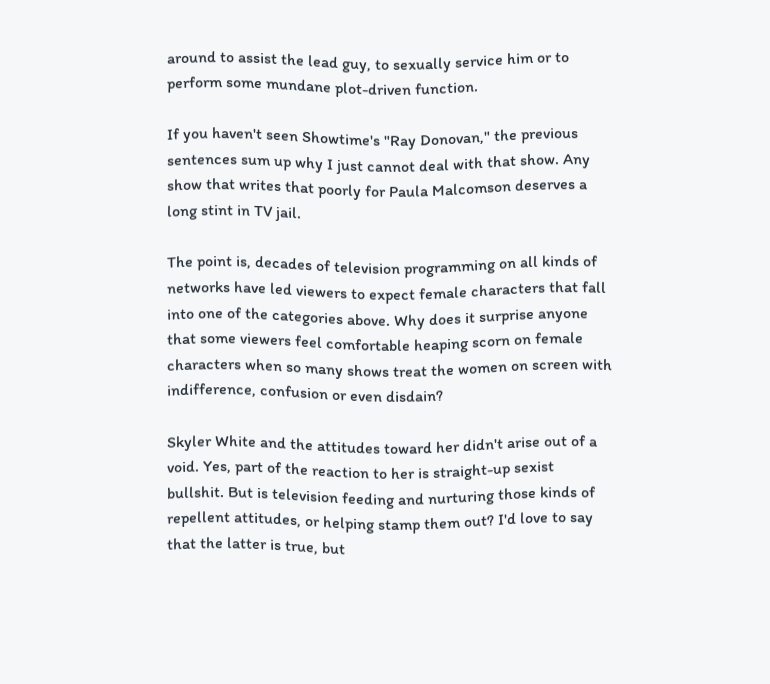around to assist the lead guy, to sexually service him or to perform some mundane plot-driven function.

If you haven't seen Showtime's "Ray Donovan," the previous sentences sum up why I just cannot deal with that show. Any show that writes that poorly for Paula Malcomson deserves a long stint in TV jail.

The point is, decades of television programming on all kinds of networks have led viewers to expect female characters that fall into one of the categories above. Why does it surprise anyone that some viewers feel comfortable heaping scorn on female characters when so many shows treat the women on screen with indifference, confusion or even disdain?

Skyler White and the attitudes toward her didn't arise out of a void. Yes, part of the reaction to her is straight-up sexist bullshit. But is television feeding and nurturing those kinds of repellent attitudes, or helping stamp them out? I'd love to say that the latter is true, but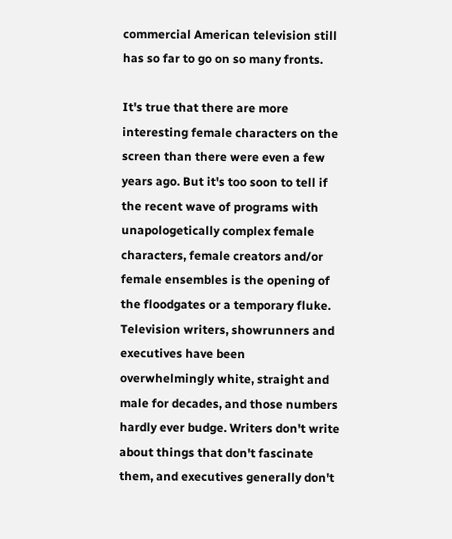commercial American television still has so far to go on so many fronts.

It's true that there are more interesting female characters on the screen than there were even a few years ago. But it's too soon to tell if the recent wave of programs with unapologetically complex female characters, female creators and/or female ensembles is the opening of the floodgates or a temporary fluke. Television writers, showrunners and executives have been overwhelmingly white, straight and male for decades, and those numbers hardly ever budge. Writers don't write about things that don't fascinate them, and executives generally don't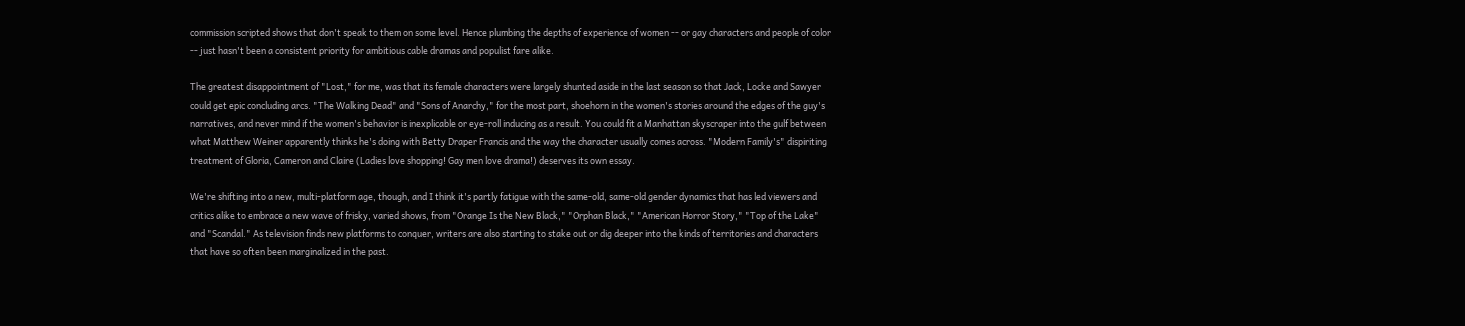commission scripted shows that don't speak to them on some level. Hence plumbing the depths of experience of women -- or gay characters and people of color -- just hasn't been a consistent priority for ambitious cable dramas and populist fare alike.

The greatest disappointment of "Lost," for me, was that its female characters were largely shunted aside in the last season so that Jack, Locke and Sawyer could get epic concluding arcs. "The Walking Dead" and "Sons of Anarchy," for the most part, shoehorn in the women's stories around the edges of the guy's narratives, and never mind if the women's behavior is inexplicable or eye-roll inducing as a result. You could fit a Manhattan skyscraper into the gulf between what Matthew Weiner apparently thinks he's doing with Betty Draper Francis and the way the character usually comes across. "Modern Family's" dispiriting treatment of Gloria, Cameron and Claire (Ladies love shopping! Gay men love drama!) deserves its own essay.

We're shifting into a new, multi-platform age, though, and I think it's partly fatigue with the same-old, same-old gender dynamics that has led viewers and critics alike to embrace a new wave of frisky, varied shows, from "Orange Is the New Black," "Orphan Black," "American Horror Story," "Top of the Lake" and "Scandal." As television finds new platforms to conquer, writers are also starting to stake out or dig deeper into the kinds of territories and characters that have so often been marginalized in the past.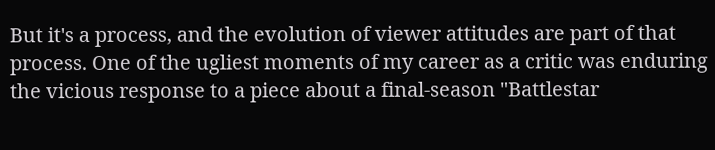But it's a process, and the evolution of viewer attitudes are part of that process. One of the ugliest moments of my career as a critic was enduring the vicious response to a piece about a final-season "Battlestar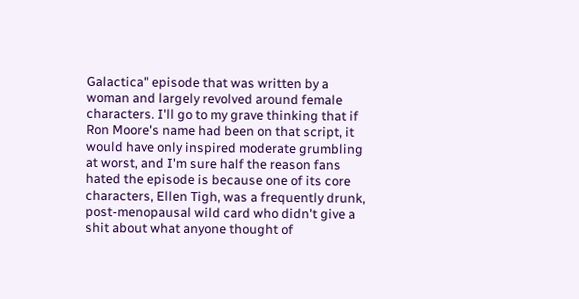Galactica" episode that was written by a woman and largely revolved around female characters. I'll go to my grave thinking that if Ron Moore's name had been on that script, it would have only inspired moderate grumbling at worst, and I'm sure half the reason fans hated the episode is because one of its core characters, Ellen Tigh, was a frequently drunk, post-menopausal wild card who didn't give a shit about what anyone thought of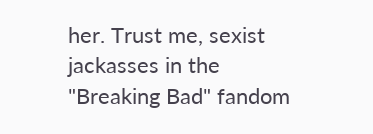her. Trust me, sexist jackasses in the "Breaking Bad" fandom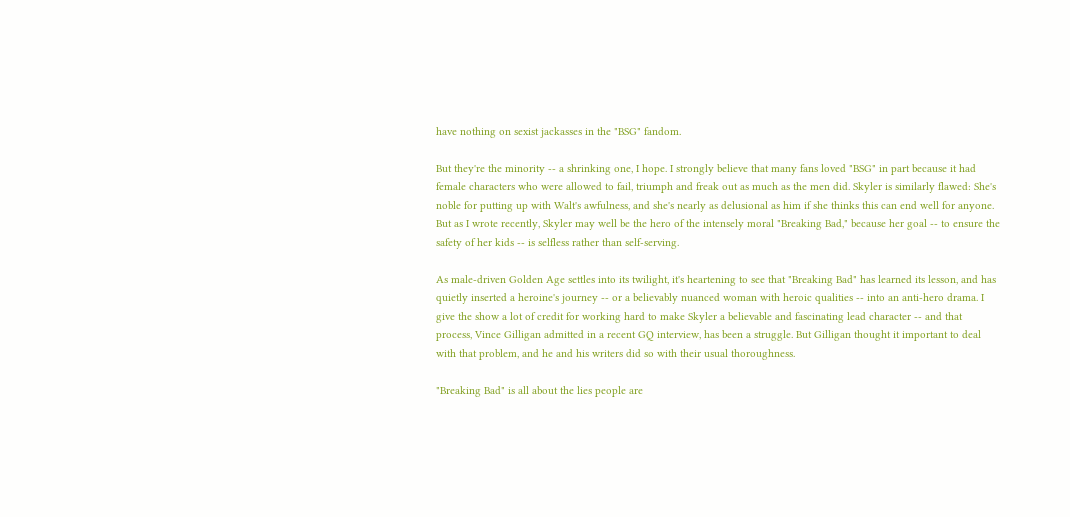have nothing on sexist jackasses in the "BSG" fandom.

But they're the minority -- a shrinking one, I hope. I strongly believe that many fans loved "BSG" in part because it had female characters who were allowed to fail, triumph and freak out as much as the men did. Skyler is similarly flawed: She's noble for putting up with Walt's awfulness, and she's nearly as delusional as him if she thinks this can end well for anyone. But as I wrote recently, Skyler may well be the hero of the intensely moral "Breaking Bad," because her goal -- to ensure the safety of her kids -- is selfless rather than self-serving.

As male-driven Golden Age settles into its twilight, it's heartening to see that "Breaking Bad" has learned its lesson, and has quietly inserted a heroine's journey -- or a believably nuanced woman with heroic qualities -- into an anti-hero drama. I give the show a lot of credit for working hard to make Skyler a believable and fascinating lead character -- and that process, Vince Gilligan admitted in a recent GQ interview, has been a struggle. But Gilligan thought it important to deal with that problem, and he and his writers did so with their usual thoroughness.

"Breaking Bad" is all about the lies people are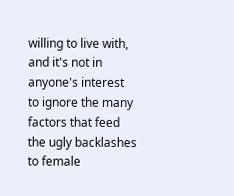willing to live with, and it's not in anyone's interest to ignore the many factors that feed the ugly backlashes to female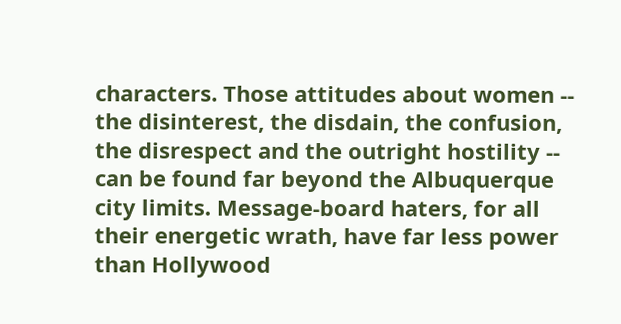characters. Those attitudes about women -- the disinterest, the disdain, the confusion, the disrespect and the outright hostility -- can be found far beyond the Albuquerque city limits. Message-board haters, for all their energetic wrath, have far less power than Hollywood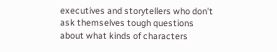executives and storytellers who don't ask themselves tough questions about what kinds of characters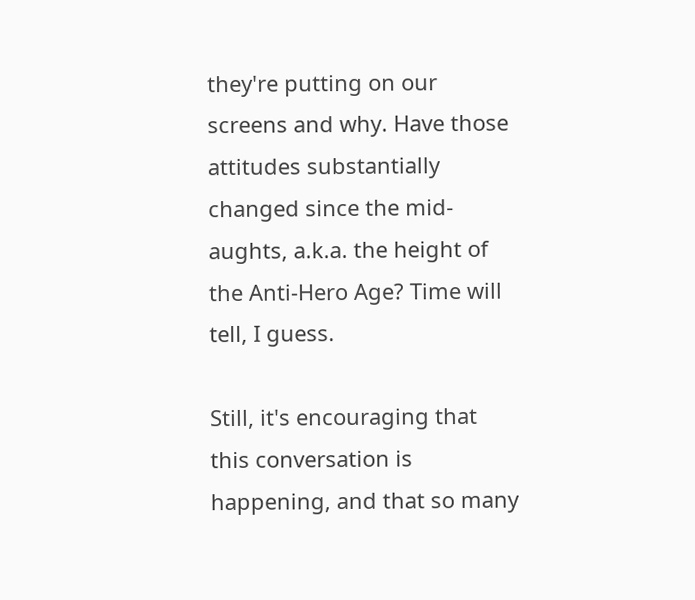they're putting on our screens and why. Have those attitudes substantially changed since the mid-aughts, a.k.a. the height of the Anti-Hero Age? Time will tell, I guess.

Still, it's encouraging that this conversation is happening, and that so many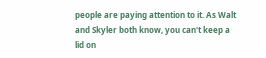people are paying attention to it. As Walt and Skyler both know, you can't keep a lid on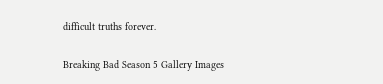difficult truths forever.

Breaking Bad Season 5 Gallery Images